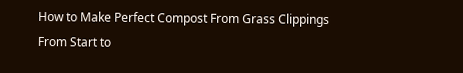How to Make Perfect Compost From Grass Clippings From Start to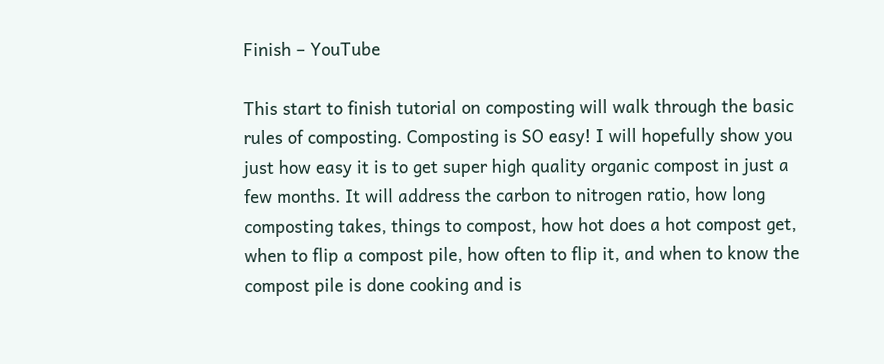Finish – YouTube

This start to finish tutorial on composting will walk through the basic rules of composting. Composting is SO easy! I will hopefully show you just how easy it is to get super high quality organic compost in just a few months. It will address the carbon to nitrogen ratio, how long composting takes, things to compost, how hot does a hot compost get, when to flip a compost pile, how often to flip it, and when to know the compost pile is done cooking and is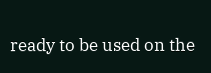ready to be used on the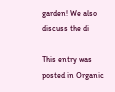garden! We also discuss the di

This entry was posted in Organic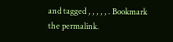and tagged , , , , , . Bookmark the permalink.